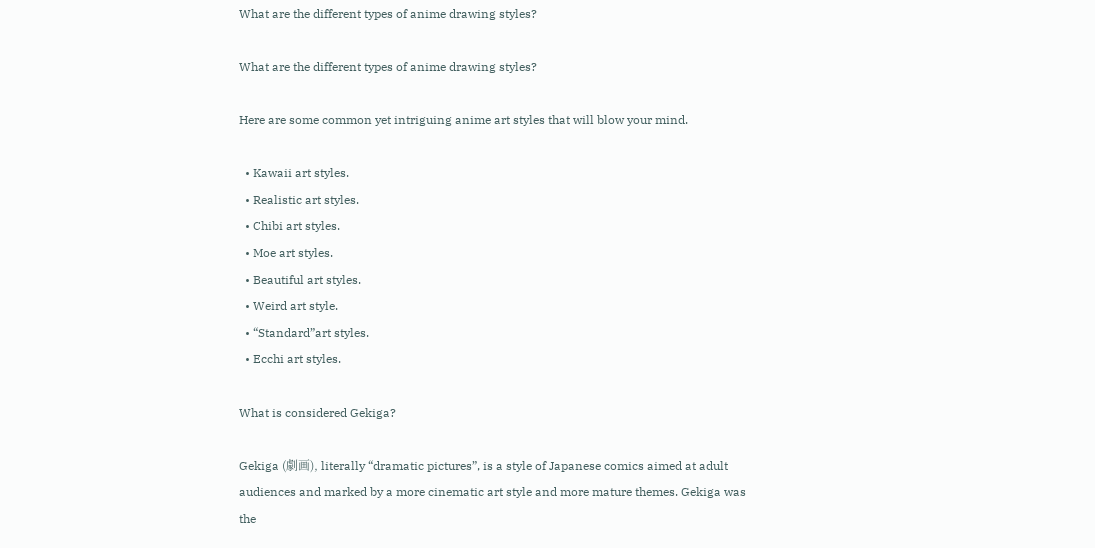What are the different types of anime drawing styles?

What are the different types of anime drawing styles?

Here are some common yet intriguing anime art styles that will blow your mind.

  • Kawaii art styles.
  • Realistic art styles.
  • Chibi art styles.
  • Moe art styles.
  • Beautiful art styles.
  • Weird art style.
  • “Standard”art styles.
  • Ecchi art styles.

What is considered Gekiga?

Gekiga (劇画), literally “dramatic pictures”, is a style of Japanese comics aimed at adult audiences and marked by a more cinematic art style and more mature themes. Gekiga was the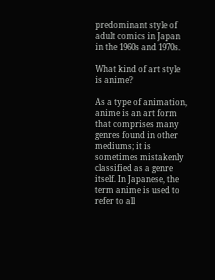predominant style of adult comics in Japan in the 1960s and 1970s.

What kind of art style is anime?

As a type of animation, anime is an art form that comprises many genres found in other mediums; it is sometimes mistakenly classified as a genre itself. In Japanese, the term anime is used to refer to all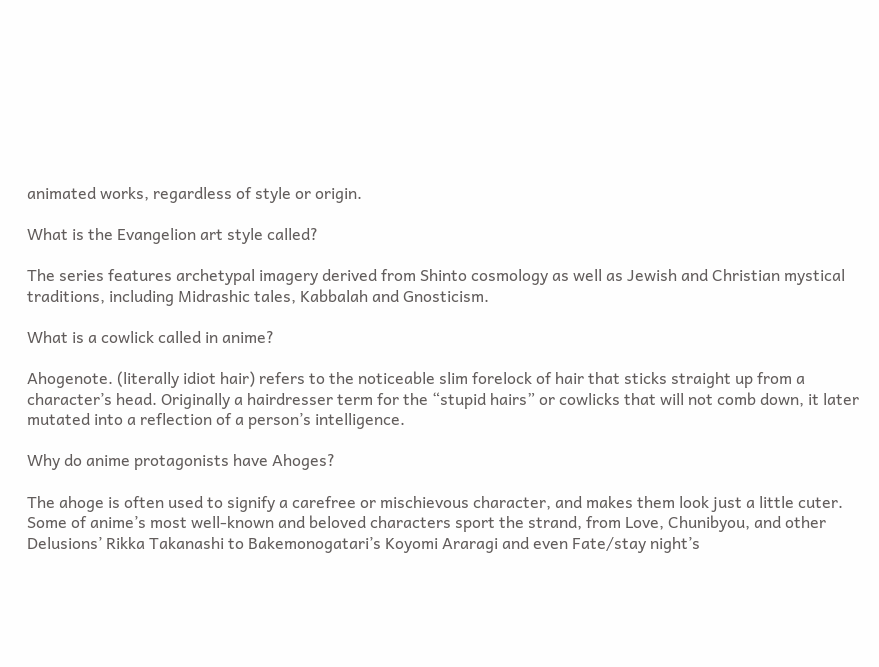animated works, regardless of style or origin.

What is the Evangelion art style called?

The series features archetypal imagery derived from Shinto cosmology as well as Jewish and Christian mystical traditions, including Midrashic tales, Kabbalah and Gnosticism.

What is a cowlick called in anime?

Ahogenote. (literally idiot hair) refers to the noticeable slim forelock of hair that sticks straight up from a character’s head. Originally a hairdresser term for the “stupid hairs” or cowlicks that will not comb down, it later mutated into a reflection of a person’s intelligence.

Why do anime protagonists have Ahoges?

The ahoge is often used to signify a carefree or mischievous character, and makes them look just a little cuter. Some of anime’s most well-known and beloved characters sport the strand, from Love, Chunibyou, and other Delusions’ Rikka Takanashi to Bakemonogatari’s Koyomi Araragi and even Fate/stay night’s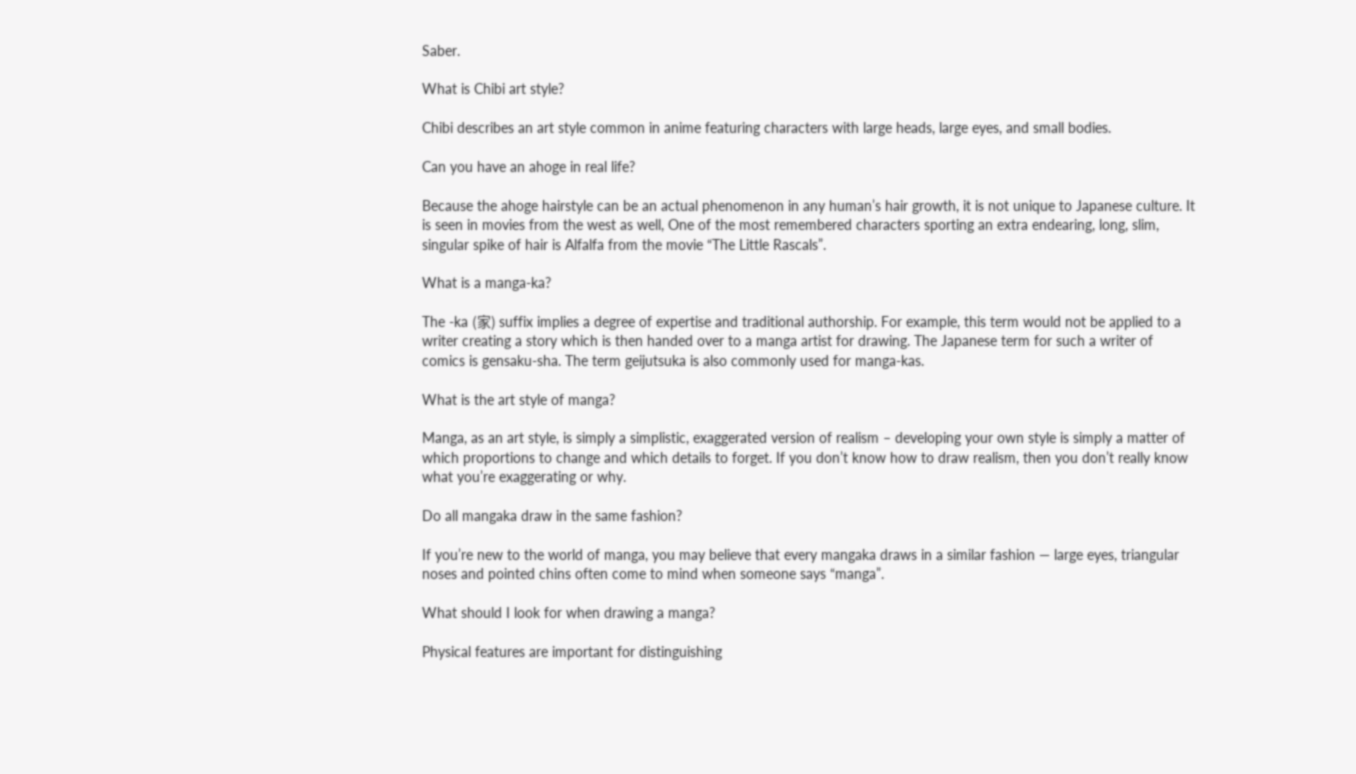Saber.

What is Chibi art style?

Chibi describes an art style common in anime featuring characters with large heads, large eyes, and small bodies.

Can you have an ahoge in real life?

Because the ahoge hairstyle can be an actual phenomenon in any human’s hair growth, it is not unique to Japanese culture. It is seen in movies from the west as well, One of the most remembered characters sporting an extra endearing, long, slim, singular spike of hair is Alfalfa from the movie “The Little Rascals”.

What is a manga-ka?

The -ka (家) suffix implies a degree of expertise and traditional authorship. For example, this term would not be applied to a writer creating a story which is then handed over to a manga artist for drawing. The Japanese term for such a writer of comics is gensaku-sha. The term geijutsuka is also commonly used for manga-kas.

What is the art style of manga?

Manga, as an art style, is simply a simplistic, exaggerated version of realism – developing your own style is simply a matter of which proportions to change and which details to forget. If you don’t know how to draw realism, then you don’t really know what you’re exaggerating or why.

Do all mangaka draw in the same fashion?

If you’re new to the world of manga, you may believe that every mangaka draws in a similar fashion — large eyes, triangular noses and pointed chins often come to mind when someone says “manga”.

What should I look for when drawing a manga?

Physical features are important for distinguishing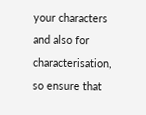your characters and also for characterisation, so ensure that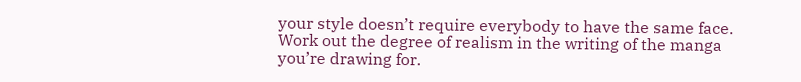your style doesn’t require everybody to have the same face. Work out the degree of realism in the writing of the manga you’re drawing for.